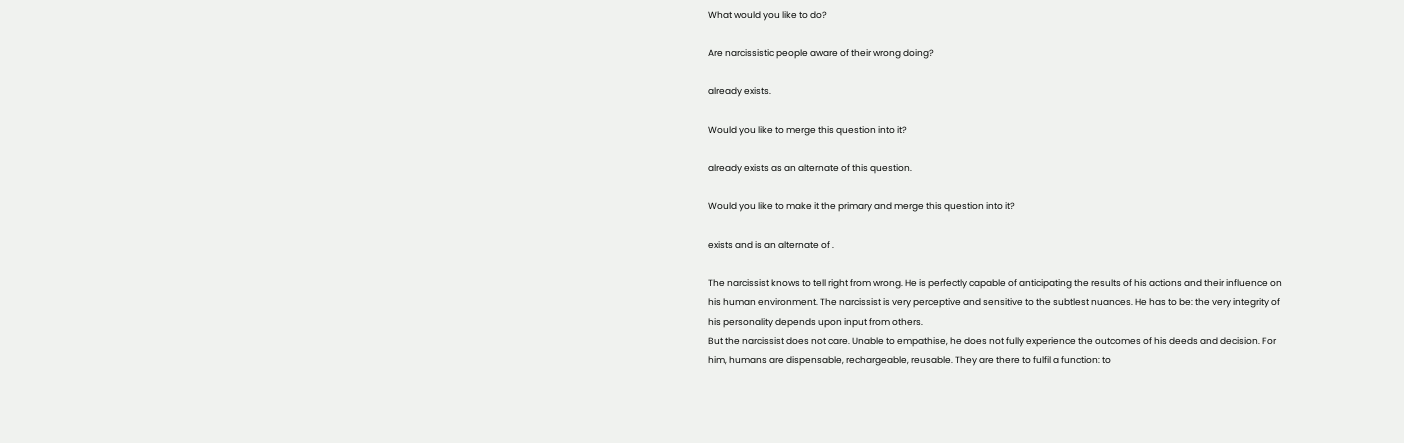What would you like to do?

Are narcissistic people aware of their wrong doing?

already exists.

Would you like to merge this question into it?

already exists as an alternate of this question.

Would you like to make it the primary and merge this question into it?

exists and is an alternate of .

The narcissist knows to tell right from wrong. He is perfectly capable of anticipating the results of his actions and their influence on his human environment. The narcissist is very perceptive and sensitive to the subtlest nuances. He has to be: the very integrity of his personality depends upon input from others.
But the narcissist does not care. Unable to empathise, he does not fully experience the outcomes of his deeds and decision. For him, humans are dispensable, rechargeable, reusable. They are there to fulfil a function: to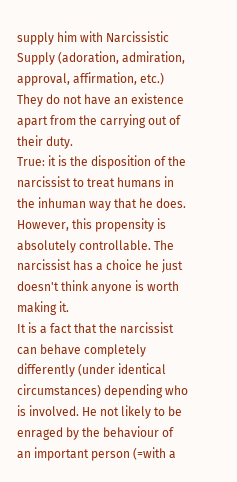supply him with Narcissistic Supply (adoration, admiration, approval, affirmation, etc.) They do not have an existence apart from the carrying out of their duty.
True: it is the disposition of the narcissist to treat humans in the inhuman way that he does. However, this propensity is absolutely controllable. The narcissist has a choice he just doesn't think anyone is worth making it.
It is a fact that the narcissist can behave completely differently (under identical circumstances) depending who is involved. He not likely to be enraged by the behaviour of an important person (=with a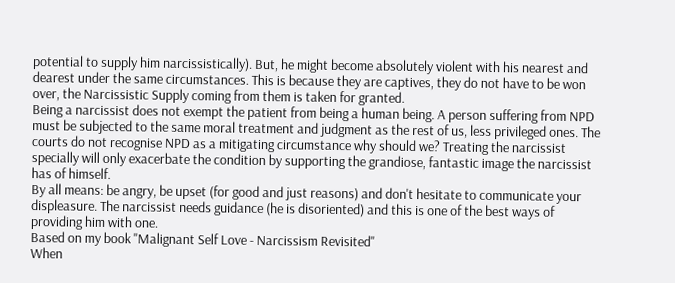potential to supply him narcissistically). But, he might become absolutely violent with his nearest and dearest under the same circumstances. This is because they are captives, they do not have to be won over, the Narcissistic Supply coming from them is taken for granted.
Being a narcissist does not exempt the patient from being a human being. A person suffering from NPD must be subjected to the same moral treatment and judgment as the rest of us, less privileged ones. The courts do not recognise NPD as a mitigating circumstance why should we? Treating the narcissist specially will only exacerbate the condition by supporting the grandiose, fantastic image the narcissist has of himself.
By all means: be angry, be upset (for good and just reasons) and don't hesitate to communicate your displeasure. The narcissist needs guidance (he is disoriented) and this is one of the best ways of providing him with one.
Based on my book "Malignant Self Love - Narcissism Revisited"
When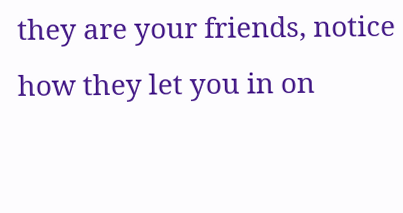they are your friends, notice how they let you in on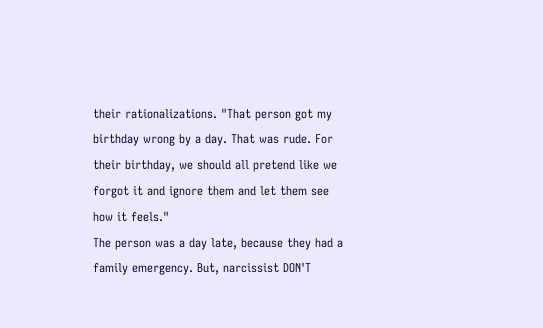their rationalizations. "That person got my birthday wrong by a day. That was rude. For their birthday, we should all pretend like we forgot it and ignore them and let them see how it feels."
The person was a day late, because they had a family emergency. But, narcissist DON'T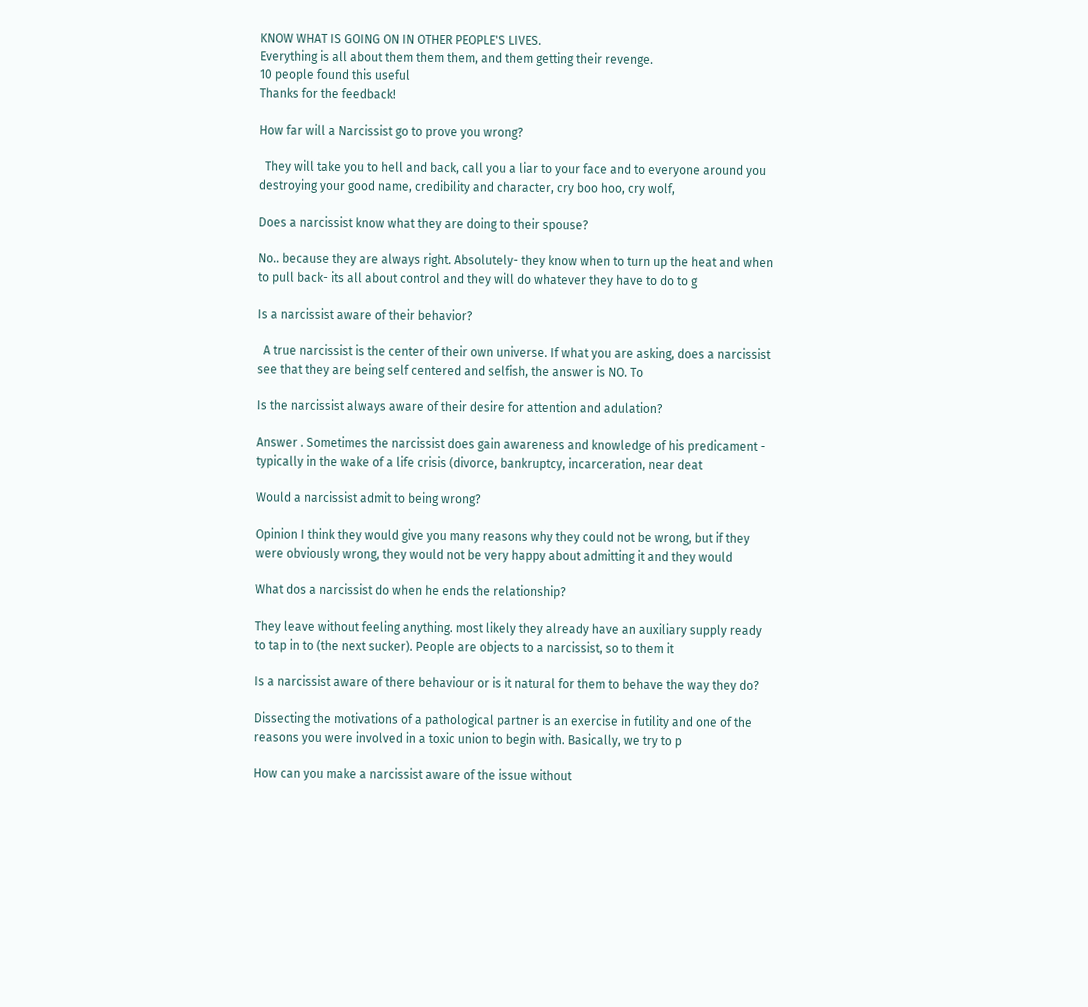KNOW WHAT IS GOING ON IN OTHER PEOPLE'S LIVES.
Everything is all about them them them, and them getting their revenge.
10 people found this useful
Thanks for the feedback!

How far will a Narcissist go to prove you wrong?

  They will take you to hell and back, call you a liar to your face and to everyone around you destroying your good name, credibility and character, cry boo hoo, cry wolf,

Does a narcissist know what they are doing to their spouse?

No.. because they are always right. Absolutely- they know when to turn up the heat and when to pull back- its all about control and they will do whatever they have to do to g

Is a narcissist aware of their behavior?

  A true narcissist is the center of their own universe. If what you are asking, does a narcissist see that they are being self centered and selfish, the answer is NO. To

Is the narcissist always aware of their desire for attention and adulation?

Answer . Sometimes the narcissist does gain awareness and knowledge of his predicament - typically in the wake of a life crisis (divorce, bankruptcy, incarceration, near deat

Would a narcissist admit to being wrong?

Opinion I think they would give you many reasons why they could not be wrong, but if they were obviously wrong, they would not be very happy about admitting it and they would

What dos a narcissist do when he ends the relationship?

They leave without feeling anything. most likely they already have an auxiliary supply ready to tap in to (the next sucker). People are objects to a narcissist, so to them it

Is a narcissist aware of there behaviour or is it natural for them to behave the way they do?

Dissecting the motivations of a pathological partner is an exercise in futility and one of the reasons you were involved in a toxic union to begin with. Basically, we try to p

How can you make a narcissist aware of the issue without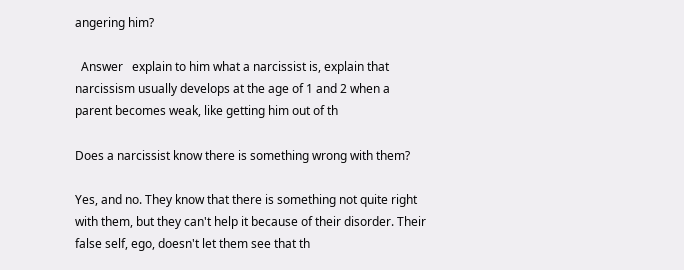angering him?

  Answer   explain to him what a narcissist is, explain that narcissism usually develops at the age of 1 and 2 when a parent becomes weak, like getting him out of th

Does a narcissist know there is something wrong with them?

Yes, and no. They know that there is something not quite right with them, but they can't help it because of their disorder. Their false self, ego, doesn't let them see that th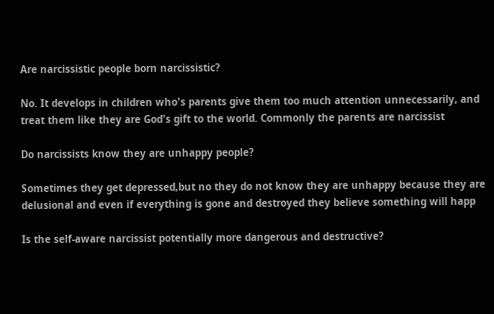Are narcissistic people born narcissistic?

No. It develops in children who's parents give them too much attention unnecessarily, and treat them like they are God's gift to the world. Commonly the parents are narcissist

Do narcissists know they are unhappy people?

Sometimes they get depressed,but no they do not know they are unhappy because they are delusional and even if everything is gone and destroyed they believe something will happ

Is the self-aware narcissist potentially more dangerous and destructive?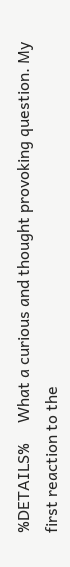%DETAILS%     What a curious and thought provoking question. My first reaction to the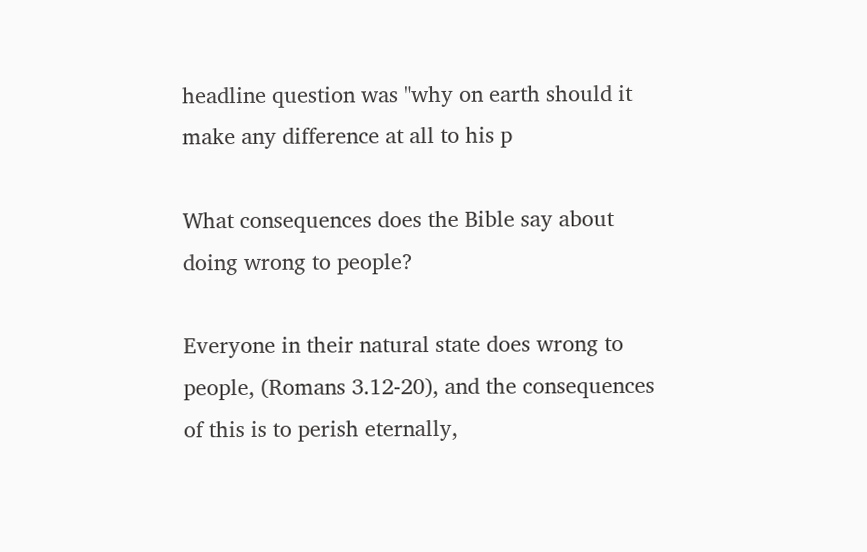headline question was "why on earth should it make any difference at all to his p

What consequences does the Bible say about doing wrong to people?

Everyone in their natural state does wrong to people, (Romans 3.12-20), and the consequences of this is to perish eternally,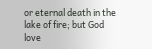or eternal death in the lake of fire; but God love